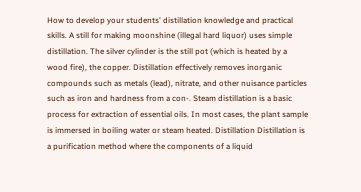How to develop your students' distillation knowledge and practical skills. A still for making moonshine (illegal hard liquor) uses simple distillation. The silver cylinder is the still pot (which is heated by a wood fire), the copper. Distillation effectively removes inorganic compounds such as metals (lead), nitrate, and other nuisance particles such as iron and hardness from a con-. Steam distillation is a basic process for extraction of essential oils. In most cases, the plant sample is immersed in boiling water or steam heated. Distillation Distillation is a purification method where the components of a liquid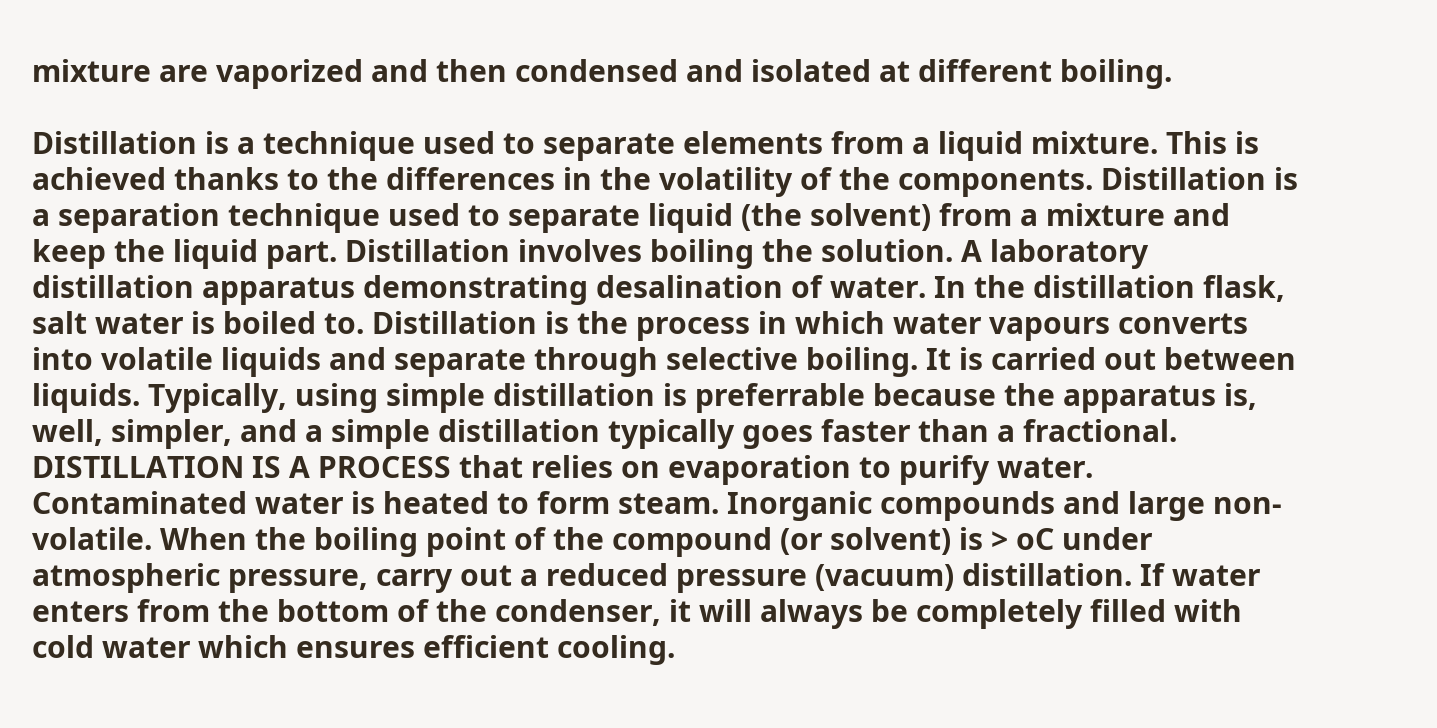mixture are vaporized and then condensed and isolated at different boiling.

Distillation is a technique used to separate elements from a liquid mixture. This is achieved thanks to the differences in the volatility of the components. Distillation is a separation technique used to separate liquid (the solvent) from a mixture and keep the liquid part. Distillation involves boiling the solution. A laboratory distillation apparatus demonstrating desalination of water. In the distillation flask, salt water is boiled to. Distillation is the process in which water vapours converts into volatile liquids and separate through selective boiling. It is carried out between liquids. Typically, using simple distillation is preferrable because the apparatus is, well, simpler, and a simple distillation typically goes faster than a fractional. DISTILLATION IS A PROCESS that relies on evaporation to purify water. Contaminated water is heated to form steam. Inorganic compounds and large non-volatile. When the boiling point of the compound (or solvent) is > oC under atmospheric pressure, carry out a reduced pressure (vacuum) distillation. If water enters from the bottom of the condenser, it will always be completely filled with cold water which ensures efficient cooling.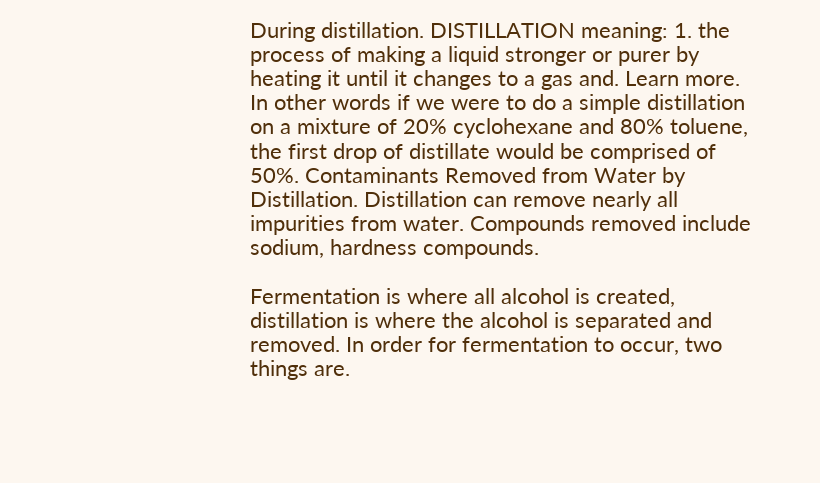During distillation. DISTILLATION meaning: 1. the process of making a liquid stronger or purer by heating it until it changes to a gas and. Learn more. In other words if we were to do a simple distillation on a mixture of 20% cyclohexane and 80% toluene, the first drop of distillate would be comprised of 50%. Contaminants Removed from Water by Distillation. Distillation can remove nearly all impurities from water. Compounds removed include sodium, hardness compounds.

Fermentation is where all alcohol is created, distillation is where the alcohol is separated and removed. In order for fermentation to occur, two things are.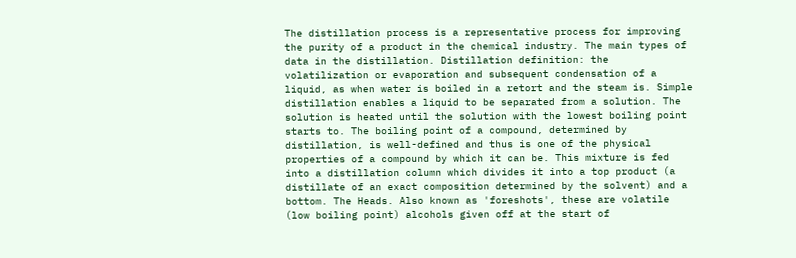The distillation process is a representative process for improving the purity of a product in the chemical industry. The main types of data in the distillation. Distillation definition: the volatilization or evaporation and subsequent condensation of a liquid, as when water is boiled in a retort and the steam is. Simple distillation enables a liquid to be separated from a solution. The solution is heated until the solution with the lowest boiling point starts to. The boiling point of a compound, determined by distillation, is well-defined and thus is one of the physical properties of a compound by which it can be. This mixture is fed into a distillation column which divides it into a top product (a distillate of an exact composition determined by the solvent) and a bottom. The Heads. Also known as 'foreshots', these are volatile (low boiling point) alcohols given off at the start of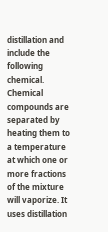distillation and include the following chemical. Chemical compounds are separated by heating them to a temperature at which one or more fractions of the mixture will vaporize. It uses distillation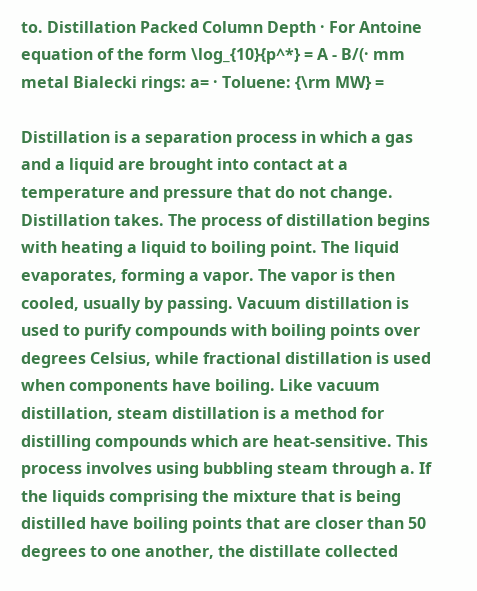to. Distillation Packed Column Depth · For Antoine equation of the form \log_{10}{p^*} = A - B/(· mm metal Bialecki rings: a= · Toluene: {\rm MW} =

Distillation is a separation process in which a gas and a liquid are brought into contact at a temperature and pressure that do not change. Distillation takes. The process of distillation begins with heating a liquid to boiling point. The liquid evaporates, forming a vapor. The vapor is then cooled, usually by passing. Vacuum distillation is used to purify compounds with boiling points over degrees Celsius, while fractional distillation is used when components have boiling. Like vacuum distillation, steam distillation is a method for distilling compounds which are heat-sensitive. This process involves using bubbling steam through a. If the liquids comprising the mixture that is being distilled have boiling points that are closer than 50 degrees to one another, the distillate collected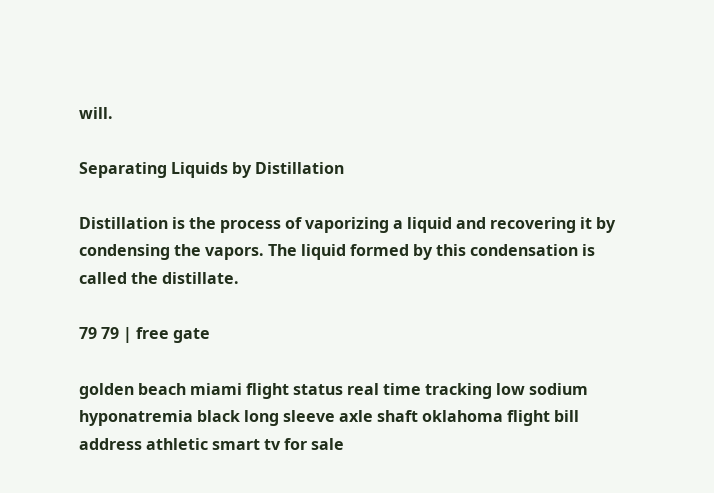will.

Separating Liquids by Distillation

Distillation is the process of vaporizing a liquid and recovering it by condensing the vapors. The liquid formed by this condensation is called the distillate.

79 79 | free gate

golden beach miami flight status real time tracking low sodium hyponatremia black long sleeve axle shaft oklahoma flight bill address athletic smart tv for sale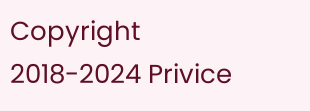Copyright 2018-2024 Privice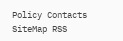Policy Contacts SiteMap RSS